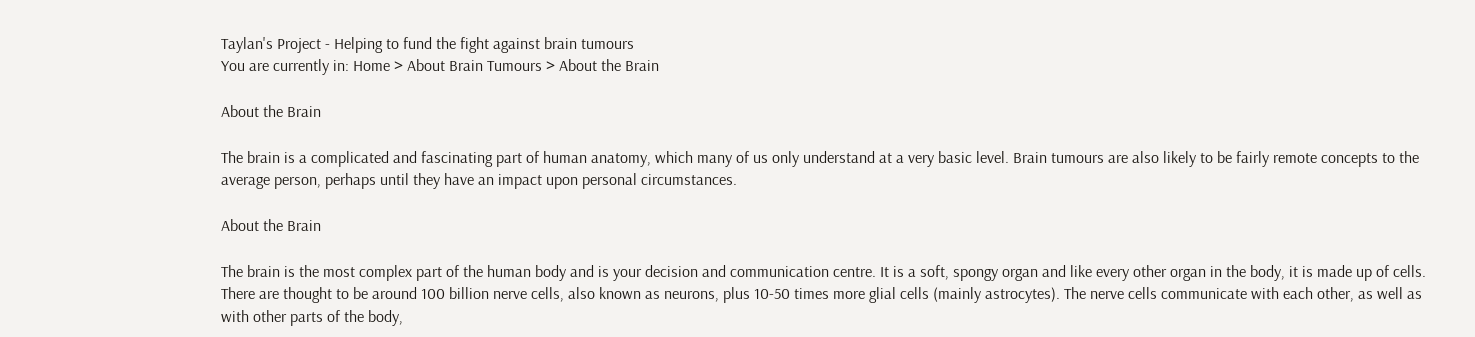Taylan's Project - Helping to fund the fight against brain tumours
You are currently in: Home > About Brain Tumours > About the Brain

About the Brain

The brain is a complicated and fascinating part of human anatomy, which many of us only understand at a very basic level. Brain tumours are also likely to be fairly remote concepts to the average person, perhaps until they have an impact upon personal circumstances.

About the Brain

The brain is the most complex part of the human body and is your decision and communication centre. It is a soft, spongy organ and like every other organ in the body, it is made up of cells. There are thought to be around 100 billion nerve cells, also known as neurons, plus 10-50 times more glial cells (mainly astrocytes). The nerve cells communicate with each other, as well as with other parts of the body,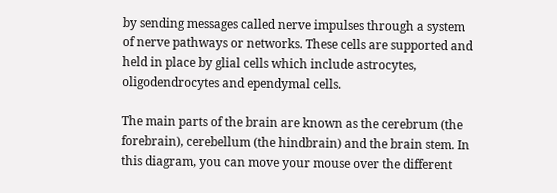by sending messages called nerve impulses through a system of nerve pathways or networks. These cells are supported and held in place by glial cells which include astrocytes, oligodendrocytes and ependymal cells.

The main parts of the brain are known as the cerebrum (the forebrain), cerebellum (the hindbrain) and the brain stem. In this diagram, you can move your mouse over the different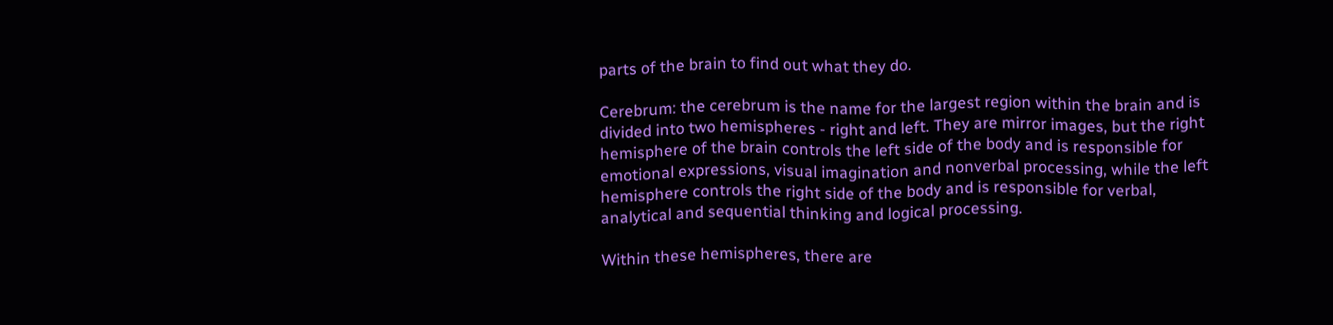parts of the brain to find out what they do.

Cerebrum: the cerebrum is the name for the largest region within the brain and is divided into two hemispheres - right and left. They are mirror images, but the right hemisphere of the brain controls the left side of the body and is responsible for emotional expressions, visual imagination and nonverbal processing, while the left hemisphere controls the right side of the body and is responsible for verbal, analytical and sequential thinking and logical processing.

Within these hemispheres, there are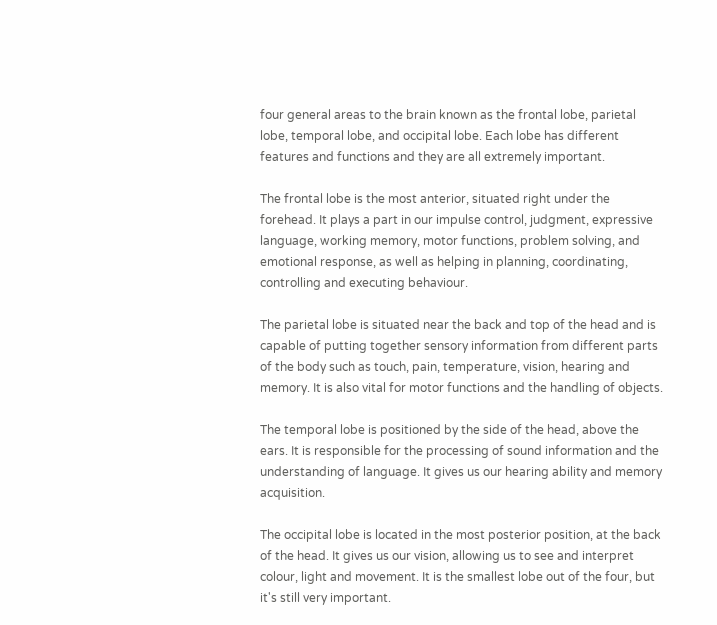four general areas to the brain known as the frontal lobe, parietal lobe, temporal lobe, and occipital lobe. Each lobe has different features and functions and they are all extremely important.

The frontal lobe is the most anterior, situated right under the forehead. It plays a part in our impulse control, judgment, expressive language, working memory, motor functions, problem solving, and emotional response, as well as helping in planning, coordinating, controlling and executing behaviour.

The parietal lobe is situated near the back and top of the head and is capable of putting together sensory information from different parts of the body such as touch, pain, temperature, vision, hearing and memory. It is also vital for motor functions and the handling of objects.

The temporal lobe is positioned by the side of the head, above the ears. It is responsible for the processing of sound information and the understanding of language. It gives us our hearing ability and memory acquisition.

The occipital lobe is located in the most posterior position, at the back of the head. It gives us our vision, allowing us to see and interpret colour, light and movement. It is the smallest lobe out of the four, but it's still very important.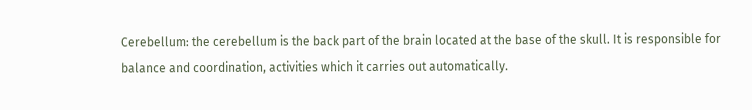Cerebellum: the cerebellum is the back part of the brain located at the base of the skull. It is responsible for balance and coordination, activities which it carries out automatically.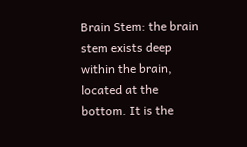Brain Stem: the brain stem exists deep within the brain, located at the bottom. It is the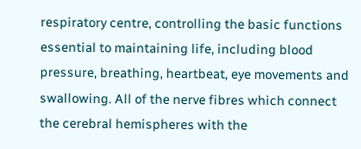respiratory centre, controlling the basic functions essential to maintaining life, including blood pressure, breathing, heartbeat, eye movements and swallowing. All of the nerve fibres which connect the cerebral hemispheres with the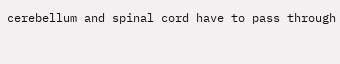cerebellum and spinal cord have to pass through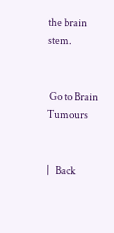the brain stem.


 Go to Brain Tumours


|   Back